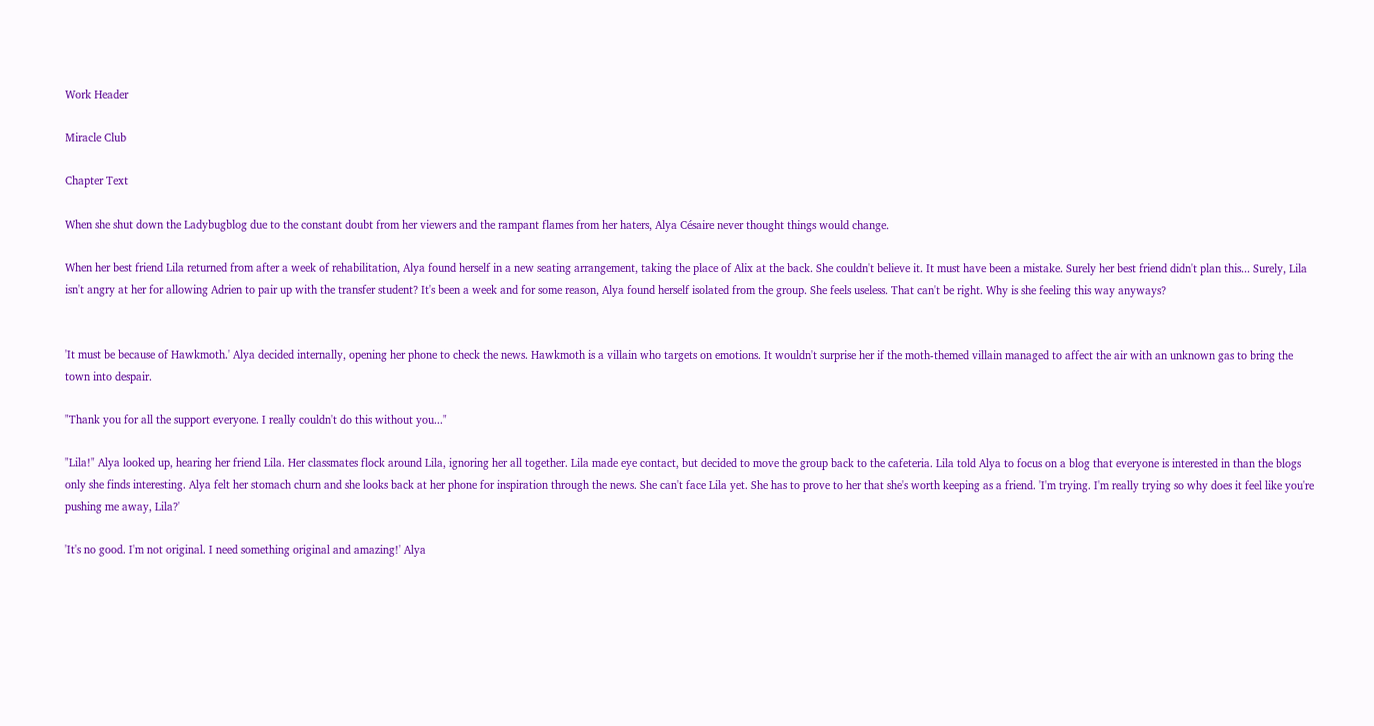Work Header

Miracle Club

Chapter Text

When she shut down the Ladybugblog due to the constant doubt from her viewers and the rampant flames from her haters, Alya Césaire never thought things would change.

When her best friend Lila returned from after a week of rehabilitation, Alya found herself in a new seating arrangement, taking the place of Alix at the back. She couldn't believe it. It must have been a mistake. Surely her best friend didn't plan this... Surely, Lila isn't angry at her for allowing Adrien to pair up with the transfer student? It's been a week and for some reason, Alya found herself isolated from the group. She feels useless. That can't be right. Why is she feeling this way anyways?


'It must be because of Hawkmoth.' Alya decided internally, opening her phone to check the news. Hawkmoth is a villain who targets on emotions. It wouldn't surprise her if the moth-themed villain managed to affect the air with an unknown gas to bring the town into despair.

"Thank you for all the support everyone. I really couldn't do this without you..."

"Lila!" Alya looked up, hearing her friend Lila. Her classmates flock around Lila, ignoring her all together. Lila made eye contact, but decided to move the group back to the cafeteria. Lila told Alya to focus on a blog that everyone is interested in than the blogs only she finds interesting. Alya felt her stomach churn and she looks back at her phone for inspiration through the news. She can't face Lila yet. She has to prove to her that she's worth keeping as a friend. 'I'm trying. I'm really trying so why does it feel like you're pushing me away, Lila?'

'It's no good. I'm not original. I need something original and amazing!' Alya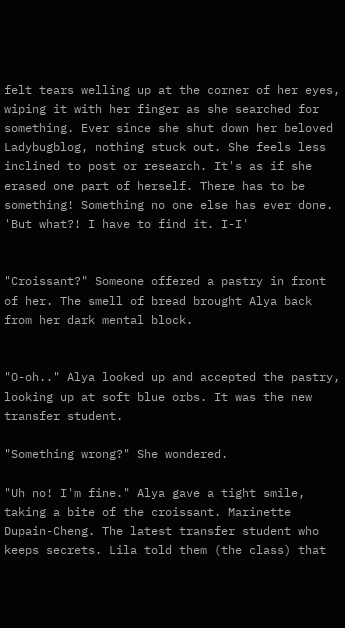felt tears welling up at the corner of her eyes, wiping it with her finger as she searched for something. Ever since she shut down her beloved Ladybugblog, nothing stuck out. She feels less inclined to post or research. It's as if she erased one part of herself. There has to be something! Something no one else has ever done. 'But what?! I have to find it. I-I'


"Croissant?" Someone offered a pastry in front of her. The smell of bread brought Alya back from her dark mental block.


"O-oh.." Alya looked up and accepted the pastry, looking up at soft blue orbs. It was the new transfer student.

"Something wrong?" She wondered.

"Uh no! I'm fine." Alya gave a tight smile, taking a bite of the croissant. Marinette Dupain-Cheng. The latest transfer student who keeps secrets. Lila told them (the class) that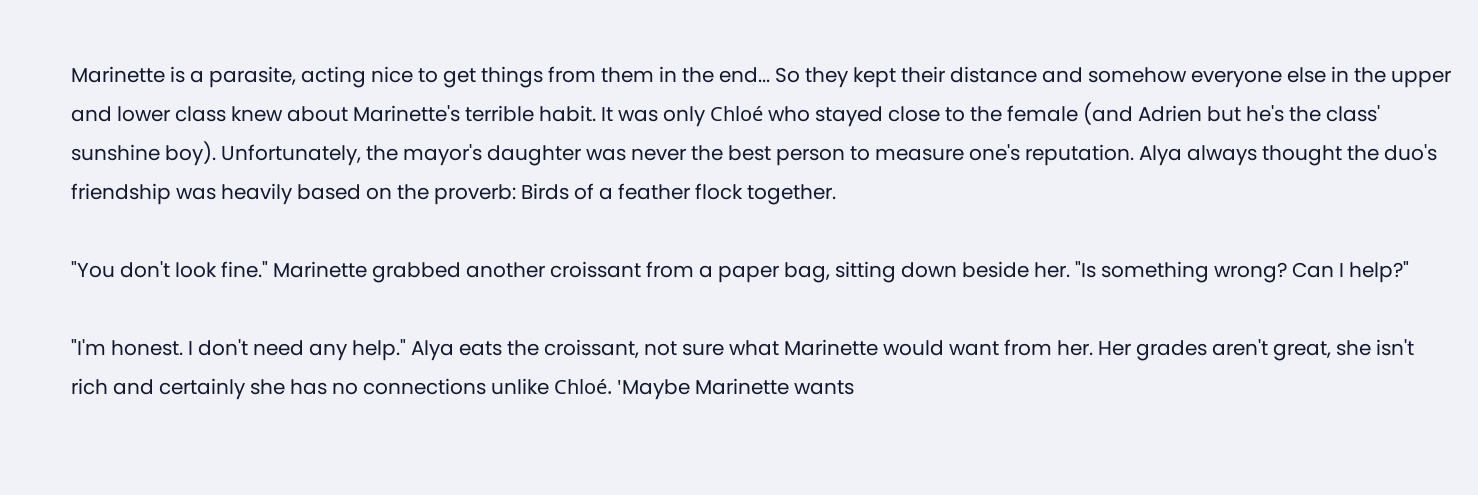Marinette is a parasite, acting nice to get things from them in the end... So they kept their distance and somehow everyone else in the upper and lower class knew about Marinette's terrible habit. It was only Chloé who stayed close to the female (and Adrien but he's the class' sunshine boy). Unfortunately, the mayor's daughter was never the best person to measure one's reputation. Alya always thought the duo's friendship was heavily based on the proverb: Birds of a feather flock together.

"You don't look fine." Marinette grabbed another croissant from a paper bag, sitting down beside her. "Is something wrong? Can I help?"

"I'm honest. I don't need any help." Alya eats the croissant, not sure what Marinette would want from her. Her grades aren't great, she isn't rich and certainly she has no connections unlike Chloé. 'Maybe Marinette wants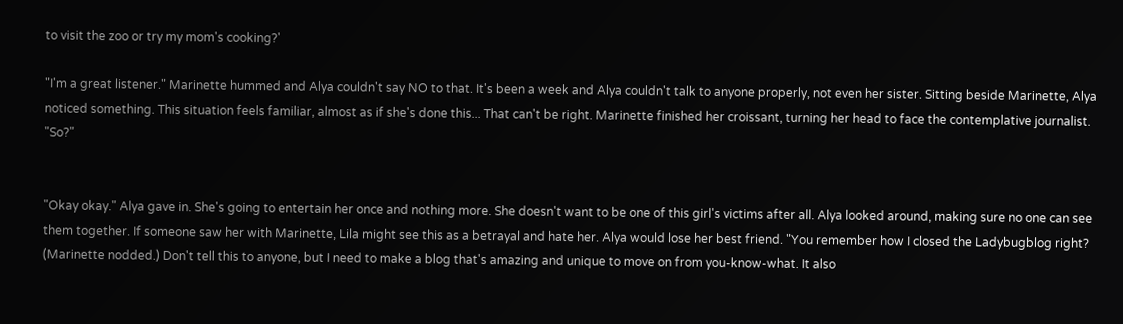to visit the zoo or try my mom's cooking?'

"I'm a great listener." Marinette hummed and Alya couldn't say NO to that. It's been a week and Alya couldn't talk to anyone properly, not even her sister. Sitting beside Marinette, Alya noticed something. This situation feels familiar, almost as if she's done this... That can't be right. Marinette finished her croissant, turning her head to face the contemplative journalist. "So?"


"Okay okay." Alya gave in. She's going to entertain her once and nothing more. She doesn't want to be one of this girl's victims after all. Alya looked around, making sure no one can see them together. If someone saw her with Marinette, Lila might see this as a betrayal and hate her. Alya would lose her best friend. "You remember how I closed the Ladybugblog right? (Marinette nodded.) Don't tell this to anyone, but I need to make a blog that's amazing and unique to move on from you-know-what. It also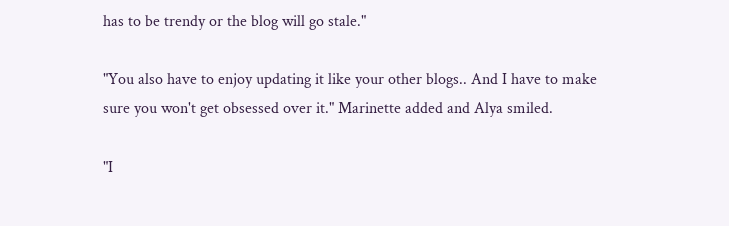has to be trendy or the blog will go stale."

"You also have to enjoy updating it like your other blogs.. And I have to make sure you won't get obsessed over it." Marinette added and Alya smiled.

"I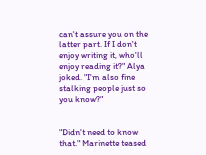can't assure you on the latter part. If I don't enjoy writing it, who'll enjoy reading it?" Alya joked. "I'm also fine stalking people just so you know?"


"Didn't need to know that." Marinette teased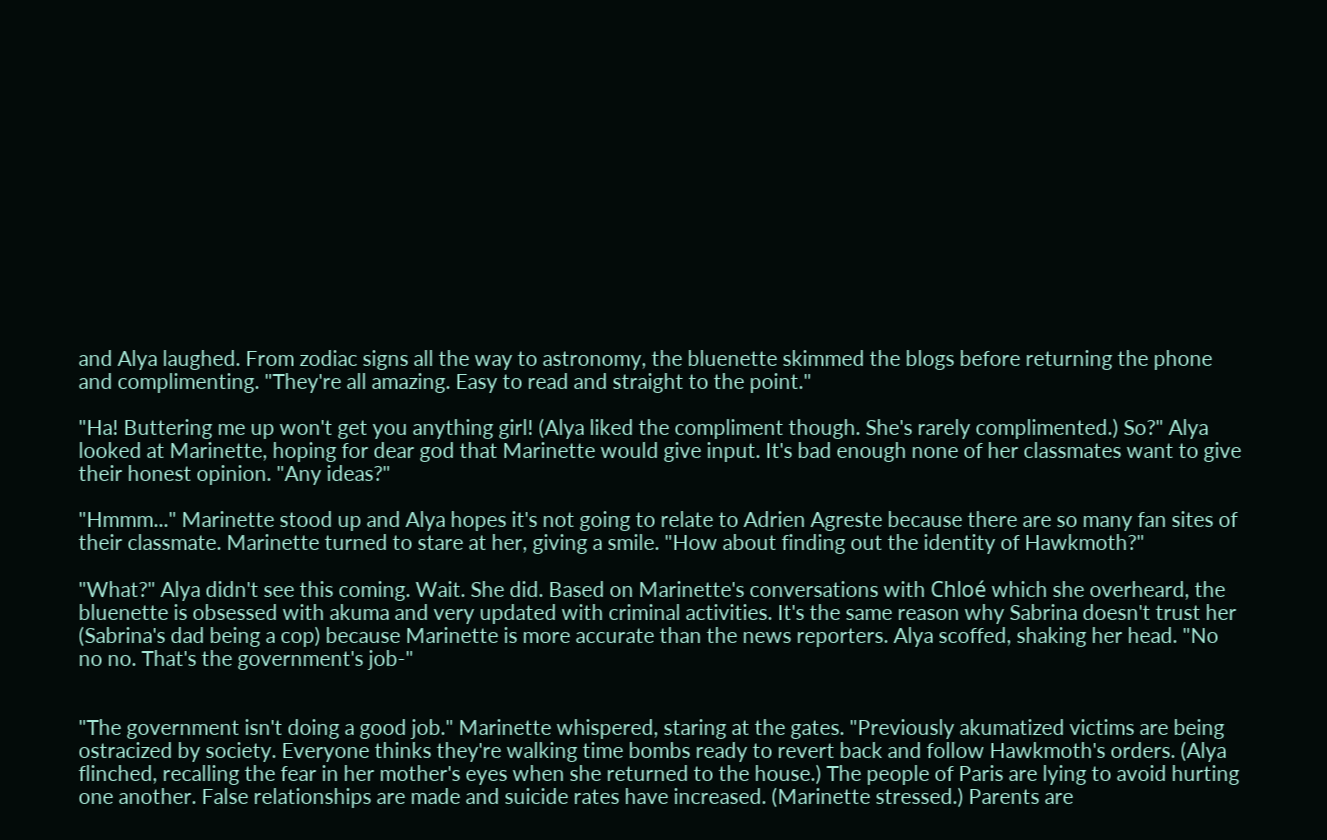and Alya laughed. From zodiac signs all the way to astronomy, the bluenette skimmed the blogs before returning the phone and complimenting. "They're all amazing. Easy to read and straight to the point."

"Ha! Buttering me up won't get you anything girl! (Alya liked the compliment though. She's rarely complimented.) So?" Alya looked at Marinette, hoping for dear god that Marinette would give input. It's bad enough none of her classmates want to give their honest opinion. "Any ideas?"

"Hmmm..." Marinette stood up and Alya hopes it's not going to relate to Adrien Agreste because there are so many fan sites of their classmate. Marinette turned to stare at her, giving a smile. "How about finding out the identity of Hawkmoth?"

"What?" Alya didn't see this coming. Wait. She did. Based on Marinette's conversations with Chloé which she overheard, the bluenette is obsessed with akuma and very updated with criminal activities. It's the same reason why Sabrina doesn't trust her (Sabrina's dad being a cop) because Marinette is more accurate than the news reporters. Alya scoffed, shaking her head. "No no no. That's the government's job-"


"The government isn't doing a good job." Marinette whispered, staring at the gates. "Previously akumatized victims are being ostracized by society. Everyone thinks they're walking time bombs ready to revert back and follow Hawkmoth's orders. (Alya flinched, recalling the fear in her mother's eyes when she returned to the house.) The people of Paris are lying to avoid hurting one another. False relationships are made and suicide rates have increased. (Marinette stressed.) Parents are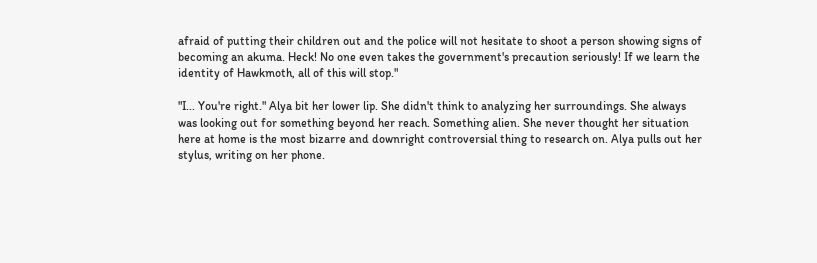afraid of putting their children out and the police will not hesitate to shoot a person showing signs of becoming an akuma. Heck! No one even takes the government's precaution seriously! If we learn the identity of Hawkmoth, all of this will stop."

"I... You're right." Alya bit her lower lip. She didn't think to analyzing her surroundings. She always was looking out for something beyond her reach. Something alien. She never thought her situation here at home is the most bizarre and downright controversial thing to research on. Alya pulls out her stylus, writing on her phone.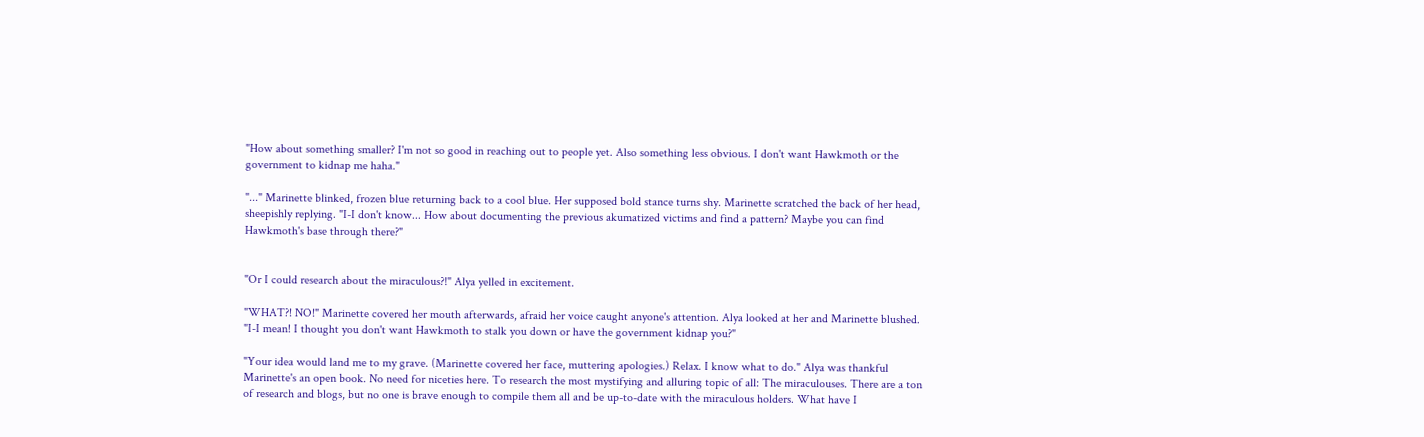"How about something smaller? I'm not so good in reaching out to people yet. Also something less obvious. I don't want Hawkmoth or the government to kidnap me haha."

"..." Marinette blinked, frozen blue returning back to a cool blue. Her supposed bold stance turns shy. Marinette scratched the back of her head, sheepishly replying. "I-I don't know... How about documenting the previous akumatized victims and find a pattern? Maybe you can find Hawkmoth's base through there?"


"Or I could research about the miraculous?!" Alya yelled in excitement.

"WHAT?! NO!" Marinette covered her mouth afterwards, afraid her voice caught anyone's attention. Alya looked at her and Marinette blushed. "I-I mean! I thought you don't want Hawkmoth to stalk you down or have the government kidnap you?"

"Your idea would land me to my grave. (Marinette covered her face, muttering apologies.) Relax. I know what to do." Alya was thankful Marinette's an open book. No need for niceties here. To research the most mystifying and alluring topic of all: The miraculouses. There are a ton of research and blogs, but no one is brave enough to compile them all and be up-to-date with the miraculous holders. What have I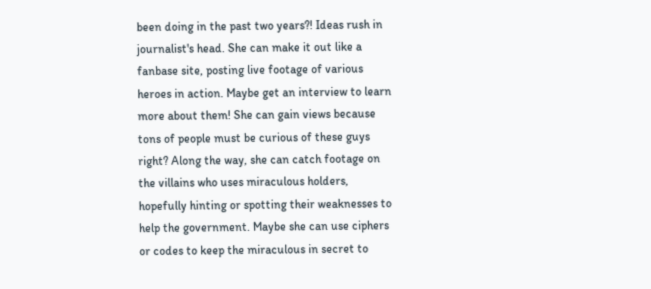been doing in the past two years?! Ideas rush in journalist's head. She can make it out like a fanbase site, posting live footage of various heroes in action. Maybe get an interview to learn more about them! She can gain views because tons of people must be curious of these guys right? Along the way, she can catch footage on the villains who uses miraculous holders, hopefully hinting or spotting their weaknesses to help the government. Maybe she can use ciphers or codes to keep the miraculous in secret to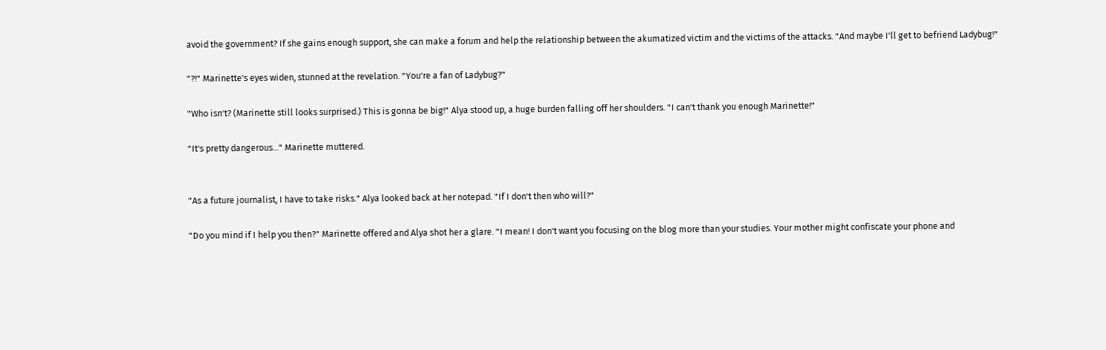avoid the government? If she gains enough support, she can make a forum and help the relationship between the akumatized victim and the victims of the attacks. "And maybe I'll get to befriend Ladybug!"

"?!" Marinette's eyes widen, stunned at the revelation. "You're a fan of Ladybug?"

"Who isn't? (Marinette still looks surprised.) This is gonna be big!" Alya stood up, a huge burden falling off her shoulders. "I can't thank you enough Marinette!"

"It's pretty dangerous..." Marinette muttered.


"As a future journalist, I have to take risks." Alya looked back at her notepad. "If I don't then who will?"

"Do you mind if I help you then?" Marinette offered and Alya shot her a glare. "I mean! I don't want you focusing on the blog more than your studies. Your mother might confiscate your phone and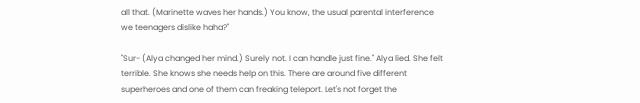all that. (Marinette waves her hands.) You know, the usual parental interference we teenagers dislike haha?"

"Sur- (Alya changed her mind.) Surely not. I can handle just fine." Alya lied. She felt terrible. She knows she needs help on this. There are around five different superheroes and one of them can freaking teleport. Let's not forget the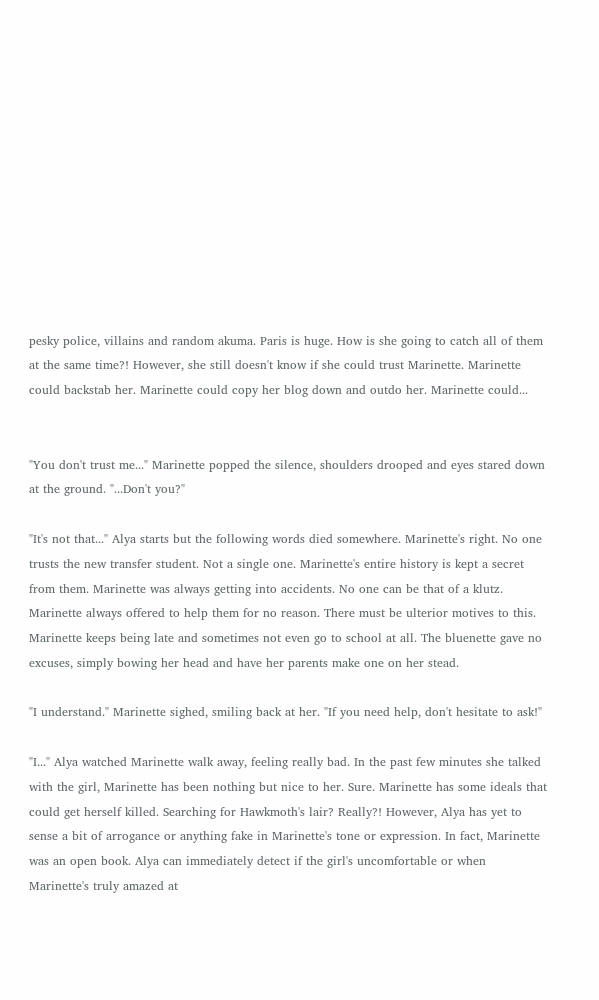pesky police, villains and random akuma. Paris is huge. How is she going to catch all of them at the same time?! However, she still doesn't know if she could trust Marinette. Marinette could backstab her. Marinette could copy her blog down and outdo her. Marinette could...


"You don't trust me..." Marinette popped the silence, shoulders drooped and eyes stared down at the ground. "...Don't you?"

"It's not that..." Alya starts but the following words died somewhere. Marinette's right. No one trusts the new transfer student. Not a single one. Marinette's entire history is kept a secret from them. Marinette was always getting into accidents. No one can be that of a klutz. Marinette always offered to help them for no reason. There must be ulterior motives to this. Marinette keeps being late and sometimes not even go to school at all. The bluenette gave no excuses, simply bowing her head and have her parents make one on her stead.

"I understand." Marinette sighed, smiling back at her. "If you need help, don't hesitate to ask!"

"I..." Alya watched Marinette walk away, feeling really bad. In the past few minutes she talked with the girl, Marinette has been nothing but nice to her. Sure. Marinette has some ideals that could get herself killed. Searching for Hawkmoth's lair? Really?! However, Alya has yet to sense a bit of arrogance or anything fake in Marinette's tone or expression. In fact, Marinette was an open book. Alya can immediately detect if the girl's uncomfortable or when Marinette's truly amazed at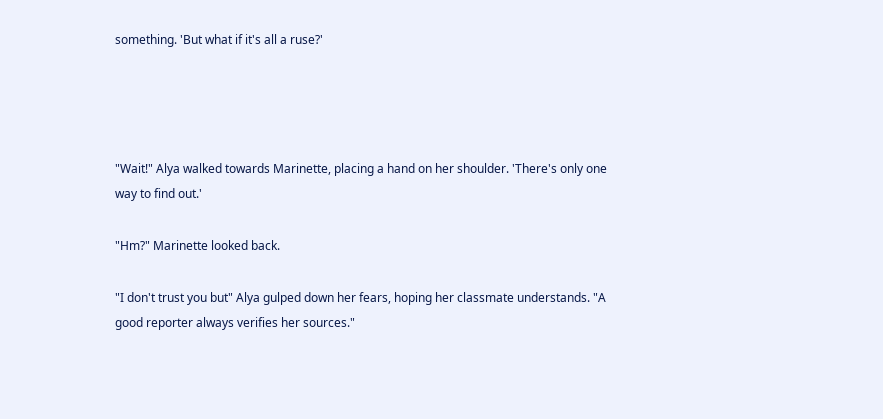something. 'But what if it's all a ruse?'




"Wait!" Alya walked towards Marinette, placing a hand on her shoulder. 'There's only one way to find out.'

"Hm?" Marinette looked back.

"I don't trust you but" Alya gulped down her fears, hoping her classmate understands. "A good reporter always verifies her sources."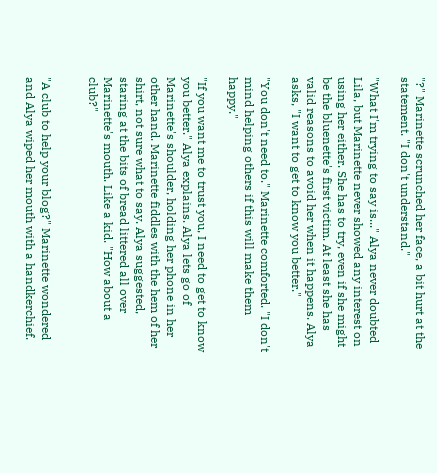"?" Marinette scrunched her face, a bit hurt at the statement. "I don't understand."

"What I'm trying to say is..." Alya never doubted Lila, but Marinette never showed any interest on using her either. She has to try, even if she might be the bluenette's first victim. At least she has valid reasons to avoid her when it happens. Alya asks, "I want to get to know you better."

"You don't need to." Marinette comforted. "I don't mind helping others if this will make them happy."

"If you want me to trust you, I need to get to know you better." Alya explains. Alya lets go of Marinette's shoulder, holding her phone in her other hand. Marinette fiddles with the hem of her shirt, not sure what to say. Alya suggested, staring at the bits of bread littered all over Marinette's mouth. Like a kid. "How about a club?"


"A club to help your blog?" Marinette wondered and Alya wiped her mouth with a handkerchief.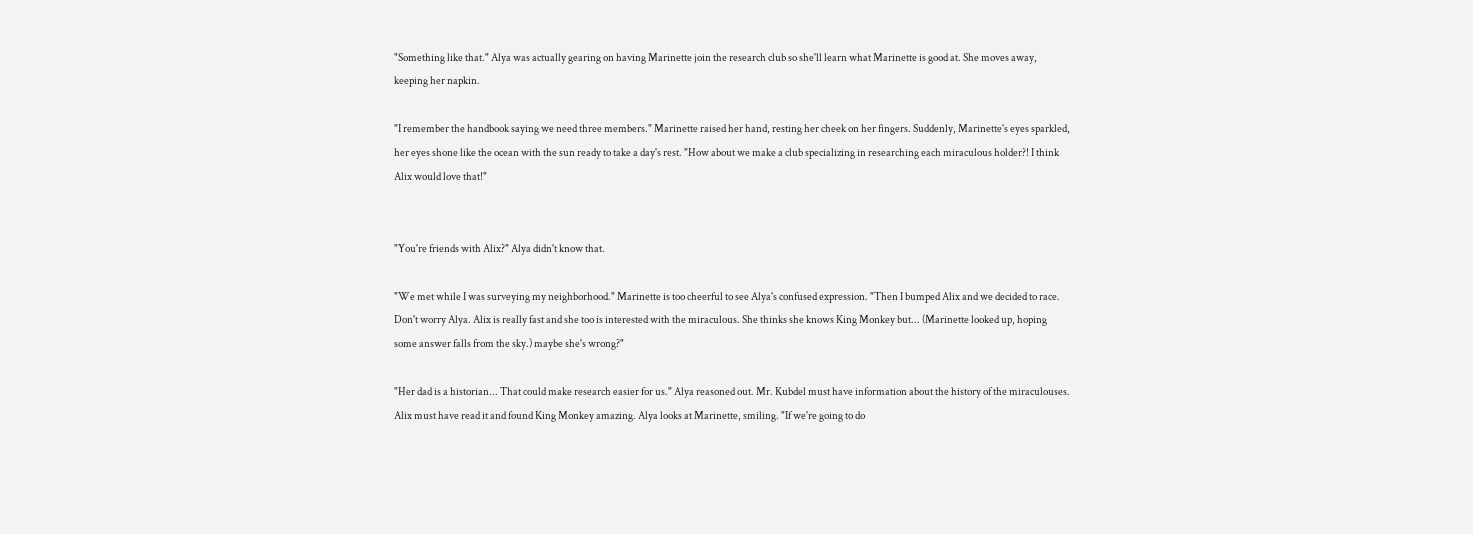"Something like that." Alya was actually gearing on having Marinette join the research club so she'll learn what Marinette is good at. She moves away, keeping her napkin.

"I remember the handbook saying we need three members." Marinette raised her hand, resting her cheek on her fingers. Suddenly, Marinette's eyes sparkled, her eyes shone like the ocean with the sun ready to take a day's rest. "How about we make a club specializing in researching each miraculous holder?! I think Alix would love that!"


"You're friends with Alix?" Alya didn't know that.

"We met while I was surveying my neighborhood." Marinette is too cheerful to see Alya's confused expression. "Then I bumped Alix and we decided to race. Don't worry Alya. Alix is really fast and she too is interested with the miraculous. She thinks she knows King Monkey but... (Marinette looked up, hoping some answer falls from the sky.) maybe she's wrong?"

"Her dad is a historian... That could make research easier for us." Alya reasoned out. Mr. Kubdel must have information about the history of the miraculouses. Alix must have read it and found King Monkey amazing. Alya looks at Marinette, smiling. "If we're going to do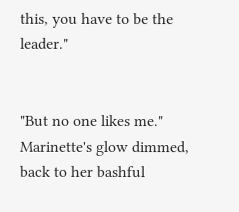this, you have to be the leader."


"But no one likes me." Marinette's glow dimmed, back to her bashful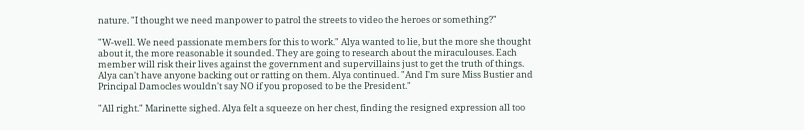nature. "I thought we need manpower to patrol the streets to video the heroes or something?"

"W-well. We need passionate members for this to work." Alya wanted to lie, but the more she thought about it, the more reasonable it sounded. They are going to research about the miraculouses. Each member will risk their lives against the government and supervillains just to get the truth of things. Alya can't have anyone backing out or ratting on them. Alya continued. "And I'm sure Miss Bustier and Principal Damocles wouldn't say NO if you proposed to be the President."

"All right." Marinette sighed. Alya felt a squeeze on her chest, finding the resigned expression all too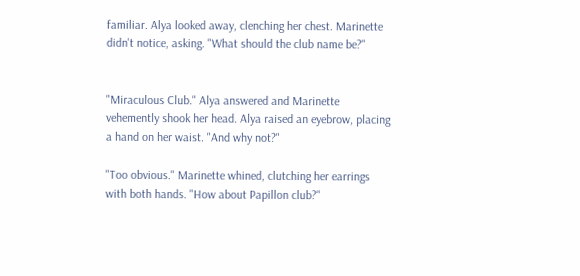familiar. Alya looked away, clenching her chest. Marinette didn't notice, asking. "What should the club name be?"


"Miraculous Club." Alya answered and Marinette vehemently shook her head. Alya raised an eyebrow, placing a hand on her waist. "And why not?"

"Too obvious." Marinette whined, clutching her earrings with both hands. "How about Papillon club?"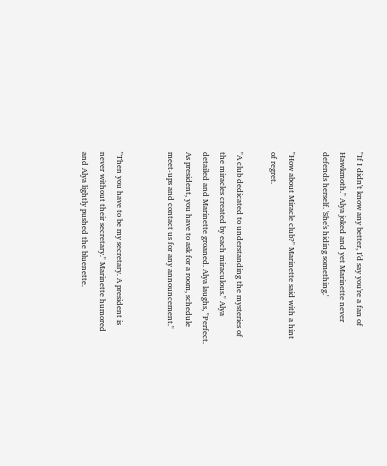"If I didn't know any better, I'd say you're a fan of Hawkmoth." Alya joked and yet Marinette never defends herself. 'She's hiding something.'

"How about Miracle club?" Marinette said with a hint of regret.

"A club dedicated to understanding the mysteries of the miracles created by each miraculous." Alya detailed and Marinette groaned. Alya laughs, "Perfect. As president, you have to ask for a room, schedule meet-ups and contact us for any announcement."


"Then you have to be my secretary. A president is never without their secretary." Marinette humored and Alya lightly pushed the bluenette.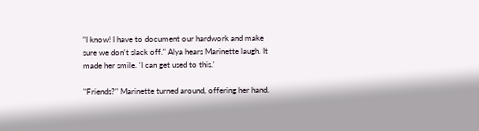"I know! I have to document our hardwork and make sure we don't slack off." Alya hears Marinette laugh. It made her smile. 'I can get used to this.'

"Friends?" Marinette turned around, offering her hand.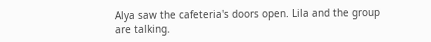Alya saw the cafeteria's doors open. Lila and the group are talking.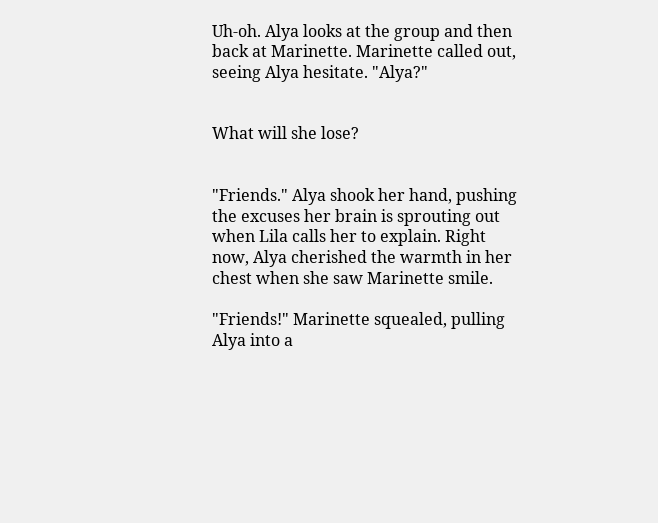Uh-oh. Alya looks at the group and then back at Marinette. Marinette called out, seeing Alya hesitate. "Alya?"


What will she lose?


"Friends." Alya shook her hand, pushing the excuses her brain is sprouting out when Lila calls her to explain. Right now, Alya cherished the warmth in her chest when she saw Marinette smile.

"Friends!" Marinette squealed, pulling Alya into a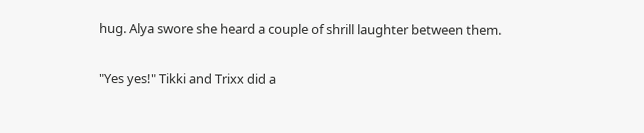hug. Alya swore she heard a couple of shrill laughter between them.

"Yes yes!" Tikki and Trixx did a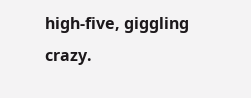high-five, giggling crazy.